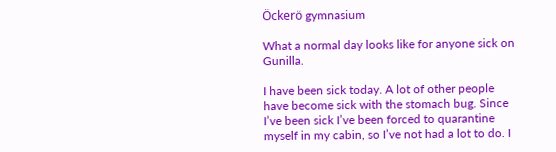Öckerö gymnasium

What a normal day looks like for anyone sick on Gunilla.

I have been sick today. A lot of other people have become sick with the stomach bug. Since I’ve been sick I’ve been forced to quarantine myself in my cabin, so I’ve not had a lot to do. I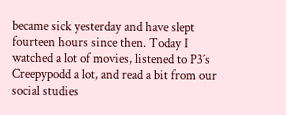became sick yesterday and have slept fourteen hours since then. Today I watched a lot of movies, listened to P3´s Creepypodd a lot, and read a bit from our social studies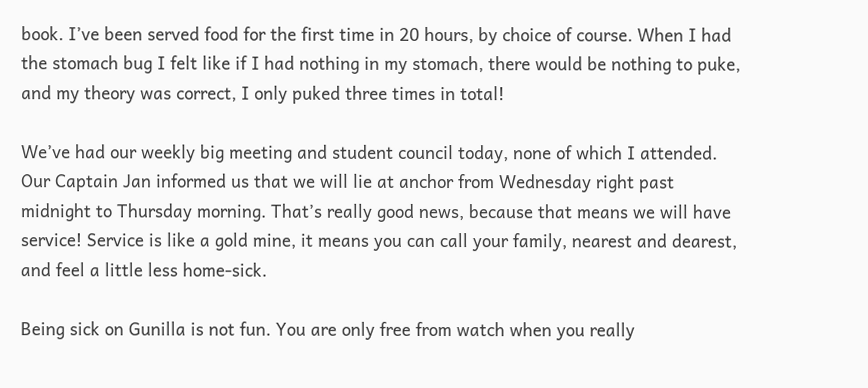book. I’ve been served food for the first time in 20 hours, by choice of course. When I had the stomach bug I felt like if I had nothing in my stomach, there would be nothing to puke, and my theory was correct, I only puked three times in total!

We’ve had our weekly big meeting and student council today, none of which I attended. Our Captain Jan informed us that we will lie at anchor from Wednesday right past midnight to Thursday morning. That’s really good news, because that means we will have service! Service is like a gold mine, it means you can call your family, nearest and dearest, and feel a little less home-sick.

Being sick on Gunilla is not fun. You are only free from watch when you really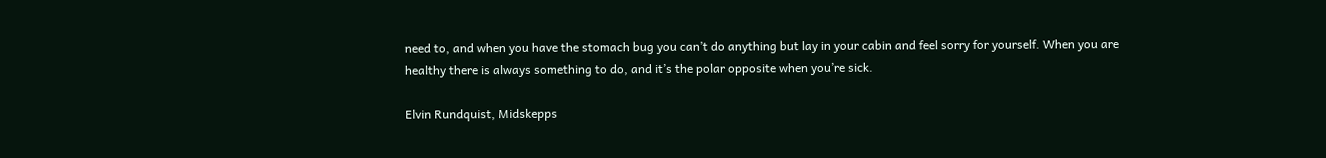need to, and when you have the stomach bug you can’t do anything but lay in your cabin and feel sorry for yourself. When you are healthy there is always something to do, and it’s the polar opposite when you’re sick.

Elvin Rundquist, Midskepps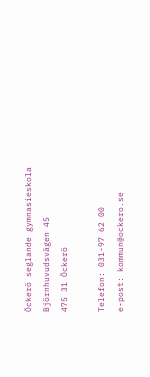Öckerö seglande gymnasieskola
Björnhuvudsvägen 45
475 31 Öckerö

Telefon: 031-97 62 00
e-post: kommun@ockero.se